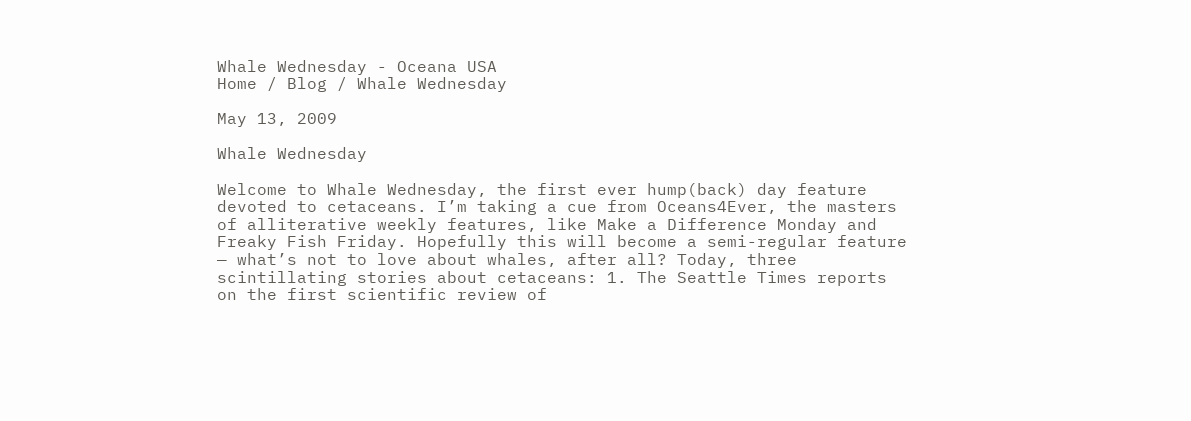Whale Wednesday - Oceana USA
Home / Blog / Whale Wednesday

May 13, 2009

Whale Wednesday

Welcome to Whale Wednesday, the first ever hump(back) day feature devoted to cetaceans. I’m taking a cue from Oceans4Ever, the masters of alliterative weekly features, like Make a Difference Monday and Freaky Fish Friday. Hopefully this will become a semi-regular feature — what’s not to love about whales, after all? Today, three scintillating stories about cetaceans: 1. The Seattle Times reports on the first scientific review of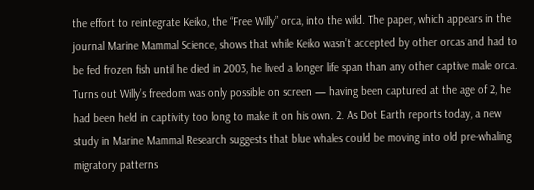the effort to reintegrate Keiko, the “Free Willy” orca, into the wild. The paper, which appears in the journal Marine Mammal Science, shows that while Keiko wasn’t accepted by other orcas and had to be fed frozen fish until he died in 2003, he lived a longer life span than any other captive male orca. Turns out Willy’s freedom was only possible on screen — having been captured at the age of 2, he had been held in captivity too long to make it on his own. 2. As Dot Earth reports today, a new study in Marine Mammal Research suggests that blue whales could be moving into old pre-whaling migratory patterns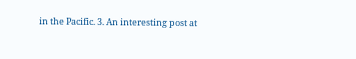in the Pacific. 3. An interesting post at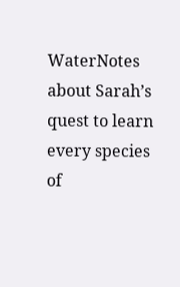WaterNotes about Sarah’s quest to learn every species of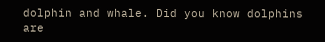dolphin and whale. Did you know dolphins are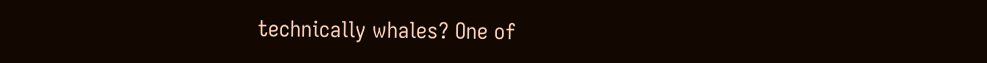technically whales? One of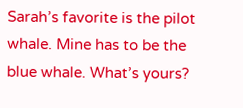Sarah’s favorite is the pilot whale. Mine has to be the blue whale. What’s yours?